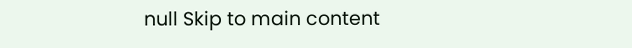null Skip to main content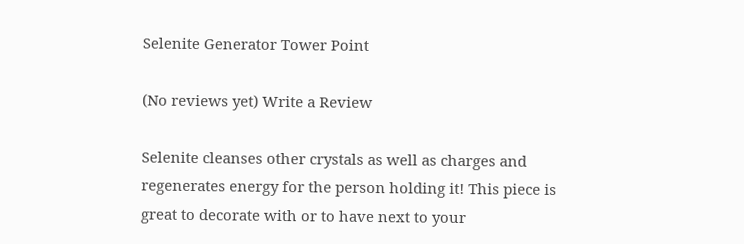Selenite Generator Tower Point

(No reviews yet) Write a Review

Selenite cleanses other crystals as well as charges and regenerates energy for the person holding it! This piece is great to decorate with or to have next to your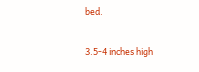bed.

3.5-4 inches high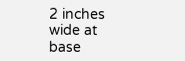2 inches wide at base